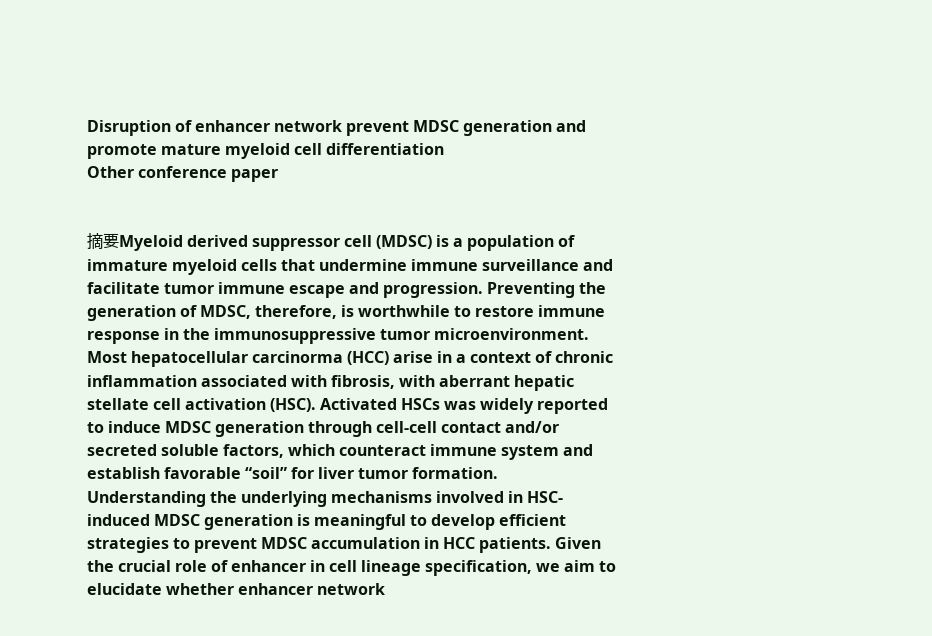Disruption of enhancer network prevent MDSC generation and promote mature myeloid cell differentiation
Other conference paper


摘要Myeloid derived suppressor cell (MDSC) is a population of immature myeloid cells that undermine immune surveillance and facilitate tumor immune escape and progression. Preventing the generation of MDSC, therefore, is worthwhile to restore immune response in the immunosuppressive tumor microenvironment. Most hepatocellular carcinorma (HCC) arise in a context of chronic inflammation associated with fibrosis, with aberrant hepatic stellate cell activation (HSC). Activated HSCs was widely reported to induce MDSC generation through cell-cell contact and/or secreted soluble factors, which counteract immune system and establish favorable “soil” for liver tumor formation. Understanding the underlying mechanisms involved in HSC-induced MDSC generation is meaningful to develop efficient strategies to prevent MDSC accumulation in HCC patients. Given the crucial role of enhancer in cell lineage specification, we aim to elucidate whether enhancer network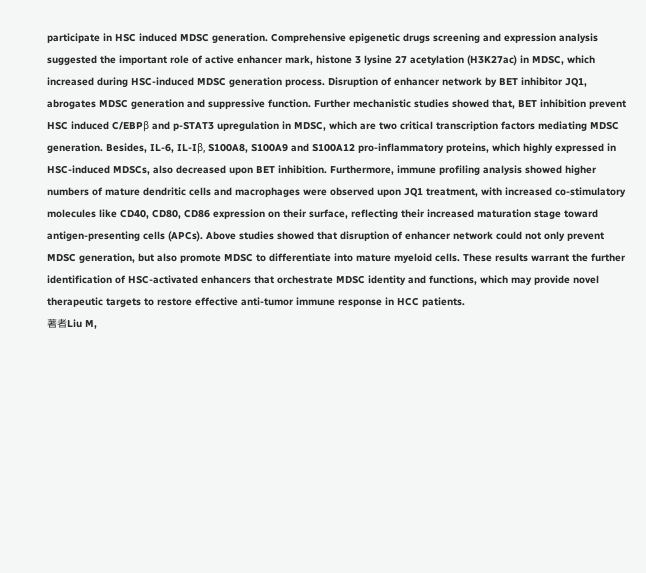participate in HSC induced MDSC generation. Comprehensive epigenetic drugs screening and expression analysis suggested the important role of active enhancer mark, histone 3 lysine 27 acetylation (H3K27ac) in MDSC, which increased during HSC-induced MDSC generation process. Disruption of enhancer network by BET inhibitor JQ1, abrogates MDSC generation and suppressive function. Further mechanistic studies showed that, BET inhibition prevent HSC induced C/EBPβ and p-STAT3 upregulation in MDSC, which are two critical transcription factors mediating MDSC generation. Besides, IL-6, IL-Iβ, S100A8, S100A9 and S100A12 pro-inflammatory proteins, which highly expressed in HSC-induced MDSCs, also decreased upon BET inhibition. Furthermore, immune profiling analysis showed higher numbers of mature dendritic cells and macrophages were observed upon JQ1 treatment, with increased co-stimulatory molecules like CD40, CD80, CD86 expression on their surface, reflecting their increased maturation stage toward antigen-presenting cells (APCs). Above studies showed that disruption of enhancer network could not only prevent MDSC generation, but also promote MDSC to differentiate into mature myeloid cells. These results warrant the further identification of HSC-activated enhancers that orchestrate MDSC identity and functions, which may provide novel therapeutic targets to restore effective anti-tumor immune response in HCC patients.
著者Liu M,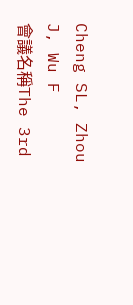Cheng SL, Zhou J, Wu F
會議名稱The 3rd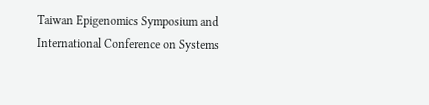Taiwan Epigenomics Symposium and International Conference on Systems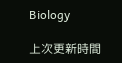Biology

上次更新時間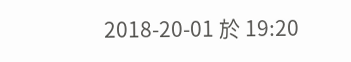2018-20-01 於 19:20